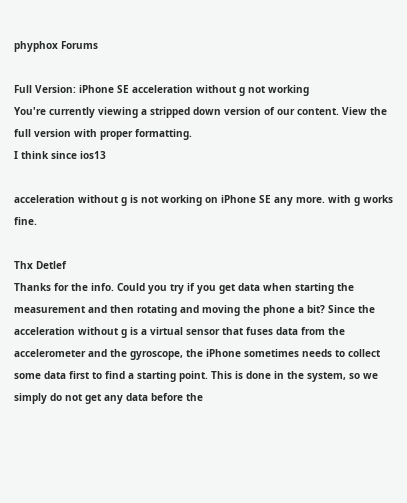phyphox Forums

Full Version: iPhone SE acceleration without g not working
You're currently viewing a stripped down version of our content. View the full version with proper formatting.
I think since ios13

acceleration without g is not working on iPhone SE any more. with g works fine.

Thx Detlef
Thanks for the info. Could you try if you get data when starting the measurement and then rotating and moving the phone a bit? Since the acceleration without g is a virtual sensor that fuses data from the accelerometer and the gyroscope, the iPhone sometimes needs to collect some data first to find a starting point. This is done in the system, so we simply do not get any data before the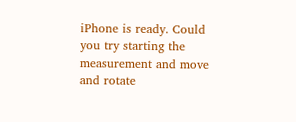iPhone is ready. Could you try starting the measurement and move and rotate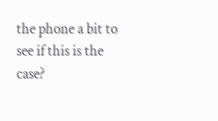the phone a bit to see if this is the case?